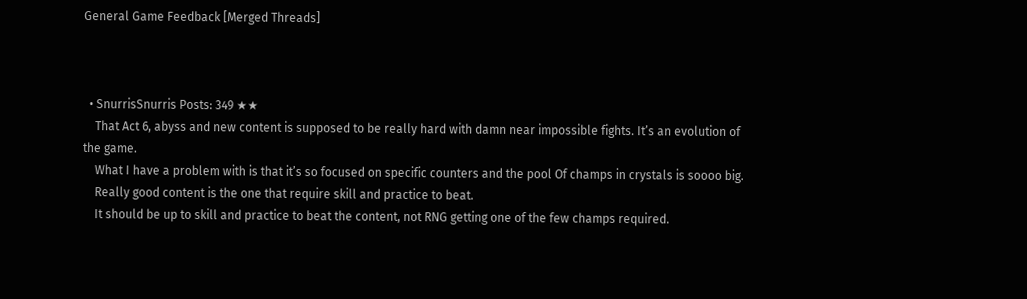General Game Feedback [Merged Threads]



  • SnurrisSnurris Posts: 349 ★★
    That Act 6, abyss and new content is supposed to be really hard with damn near impossible fights. It’s an evolution of the game.
    What I have a problem with is that it’s so focused on specific counters and the pool Of champs in crystals is soooo big.
    Really good content is the one that require skill and practice to beat.
    It should be up to skill and practice to beat the content, not RNG getting one of the few champs required.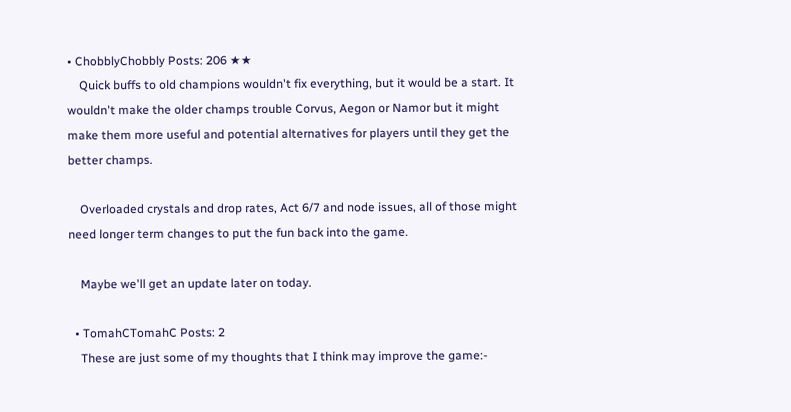• ChobblyChobbly Posts: 206 ★★
    Quick buffs to old champions wouldn't fix everything, but it would be a start. It wouldn't make the older champs trouble Corvus, Aegon or Namor but it might make them more useful and potential alternatives for players until they get the better champs.

    Overloaded crystals and drop rates, Act 6/7 and node issues, all of those might need longer term changes to put the fun back into the game.

    Maybe we'll get an update later on today.

  • TomahCTomahC Posts: 2
    These are just some of my thoughts that I think may improve the game:-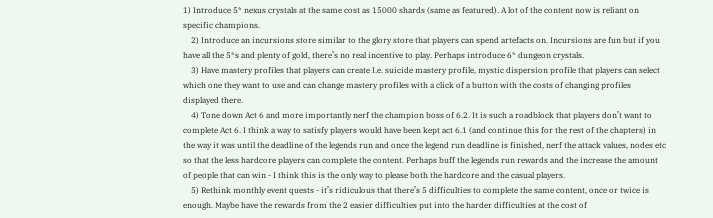1) Introduce 5* nexus crystals at the same cost as 15000 shards (same as featured). A lot of the content now is reliant on specific champions.
    2) Introduce an incursions store similar to the glory store that players can spend artefacts on. Incursions are fun but if you have all the 5*s and plenty of gold, there’s no real incentive to play. Perhaps introduce 6* dungeon crystals.
    3) Have mastery profiles that players can create I.e. suicide mastery profile, mystic dispersion profile that players can select which one they want to use and can change mastery profiles with a click of a button with the costs of changing profiles displayed there.
    4) Tone down Act 6 and more importantly nerf the champion boss of 6.2. It is such a roadblock that players don’t want to complete Act 6. I think a way to satisfy players would have been kept act 6.1 (and continue this for the rest of the chapters) in the way it was until the deadline of the legends run and once the legend run deadline is finished, nerf the attack values, nodes etc so that the less hardcore players can complete the content. Perhaps buff the legends run rewards and the increase the amount of people that can win - I think this is the only way to please both the hardcore and the casual players.
    5) Rethink monthly event quests - it’s ridiculous that there’s 5 difficulties to complete the same content, once or twice is enough. Maybe have the rewards from the 2 easier difficulties put into the harder difficulties at the cost of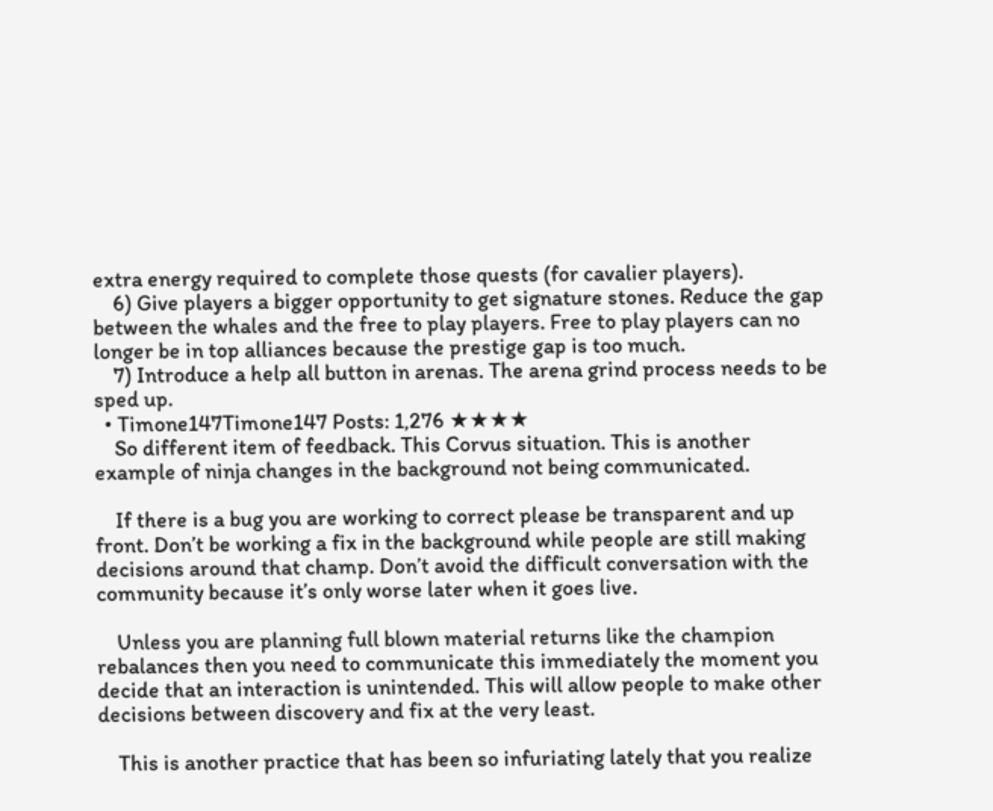extra energy required to complete those quests (for cavalier players).
    6) Give players a bigger opportunity to get signature stones. Reduce the gap between the whales and the free to play players. Free to play players can no longer be in top alliances because the prestige gap is too much.
    7) Introduce a help all button in arenas. The arena grind process needs to be sped up.
  • Timone147Timone147 Posts: 1,276 ★★★★
    So different item of feedback. This Corvus situation. This is another example of ninja changes in the background not being communicated.

    If there is a bug you are working to correct please be transparent and up front. Don’t be working a fix in the background while people are still making decisions around that champ. Don’t avoid the difficult conversation with the community because it’s only worse later when it goes live.

    Unless you are planning full blown material returns like the champion rebalances then you need to communicate this immediately the moment you decide that an interaction is unintended. This will allow people to make other decisions between discovery and fix at the very least.

    This is another practice that has been so infuriating lately that you realize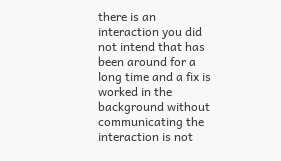there is an interaction you did not intend that has been around for a long time and a fix is worked in the background without communicating the interaction is not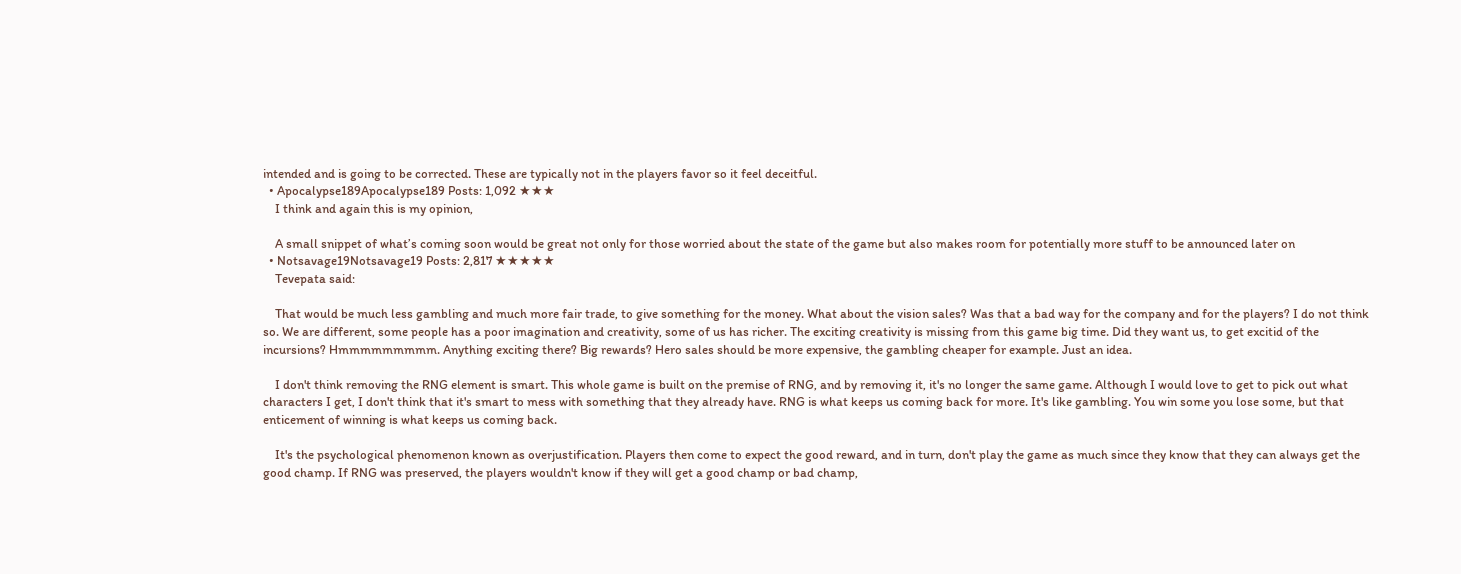intended and is going to be corrected. These are typically not in the players favor so it feel deceitful.
  • Apocalypse189Apocalypse189 Posts: 1,092 ★★★
    I think and again this is my opinion,

    A small snippet of what’s coming soon would be great not only for those worried about the state of the game but also makes room for potentially more stuff to be announced later on
  • Notsavage19Notsavage19 Posts: 2,817 ★★★★★
    Tevepata said:

    That would be much less gambling and much more fair trade, to give something for the money. What about the vision sales? Was that a bad way for the company and for the players? I do not think so. We are different, some people has a poor imagination and creativity, some of us has richer. The exciting creativity is missing from this game big time. Did they want us, to get excitid of the incursions? Hmmmmmmmmm. Anything exciting there? Big rewards? Hero sales should be more expensive, the gambling cheaper for example. Just an idea.

    I don't think removing the RNG element is smart. This whole game is built on the premise of RNG, and by removing it, it's no longer the same game. Although I would love to get to pick out what characters I get, I don't think that it's smart to mess with something that they already have. RNG is what keeps us coming back for more. It's like gambling. You win some you lose some, but that enticement of winning is what keeps us coming back.

    It's the psychological phenomenon known as overjustification. Players then come to expect the good reward, and in turn, don't play the game as much since they know that they can always get the good champ. If RNG was preserved, the players wouldn't know if they will get a good champ or bad champ,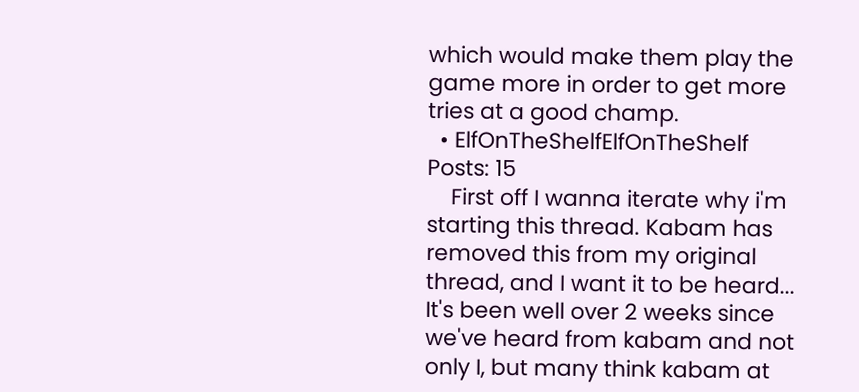which would make them play the game more in order to get more tries at a good champ.
  • ElfOnTheShelfElfOnTheShelf Posts: 15
    First off I wanna iterate why i'm starting this thread. Kabam has removed this from my original thread, and I want it to be heard... It's been well over 2 weeks since we've heard from kabam and not only I, but many think kabam at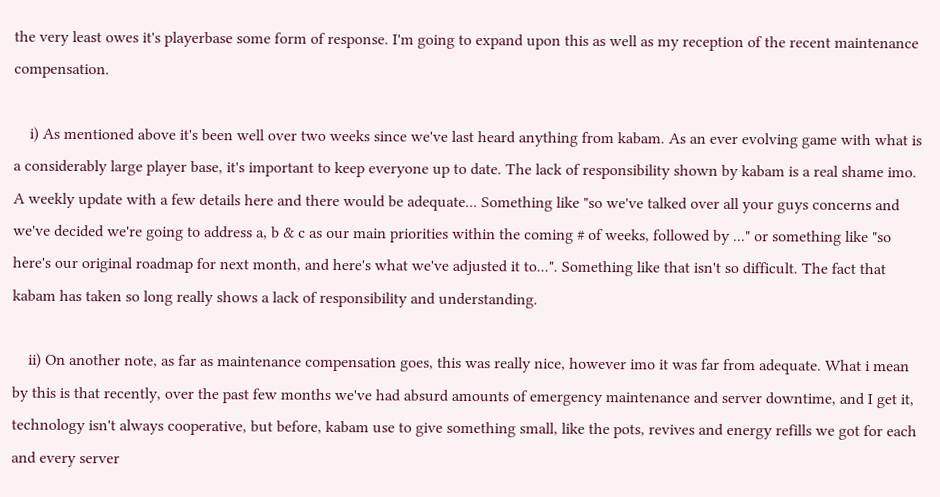the very least owes it's playerbase some form of response. I'm going to expand upon this as well as my reception of the recent maintenance compensation.

    i) As mentioned above it's been well over two weeks since we've last heard anything from kabam. As an ever evolving game with what is a considerably large player base, it's important to keep everyone up to date. The lack of responsibility shown by kabam is a real shame imo. A weekly update with a few details here and there would be adequate... Something like "so we've talked over all your guys concerns and we've decided we're going to address a, b & c as our main priorities within the coming # of weeks, followed by ..." or something like "so here's our original roadmap for next month, and here's what we've adjusted it to...". Something like that isn't so difficult. The fact that kabam has taken so long really shows a lack of responsibility and understanding.

    ii) On another note, as far as maintenance compensation goes, this was really nice, however imo it was far from adequate. What i mean by this is that recently, over the past few months we've had absurd amounts of emergency maintenance and server downtime, and I get it, technology isn't always cooperative, but before, kabam use to give something small, like the pots, revives and energy refills we got for each and every server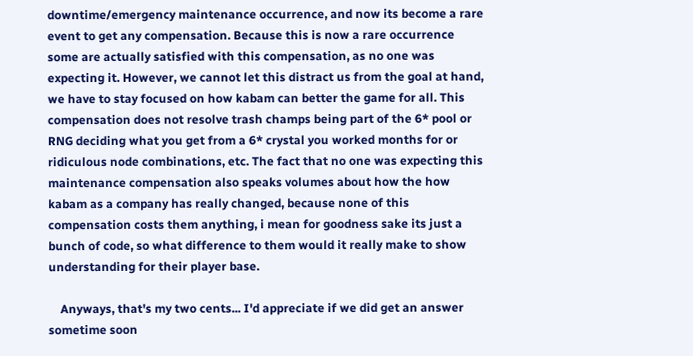downtime/emergency maintenance occurrence, and now its become a rare event to get any compensation. Because this is now a rare occurrence some are actually satisfied with this compensation, as no one was expecting it. However, we cannot let this distract us from the goal at hand, we have to stay focused on how kabam can better the game for all. This compensation does not resolve trash champs being part of the 6* pool or RNG deciding what you get from a 6* crystal you worked months for or ridiculous node combinations, etc. The fact that no one was expecting this maintenance compensation also speaks volumes about how the how kabam as a company has really changed, because none of this compensation costs them anything, i mean for goodness sake its just a bunch of code, so what difference to them would it really make to show understanding for their player base.

    Anyways, that's my two cents... I'd appreciate if we did get an answer sometime soon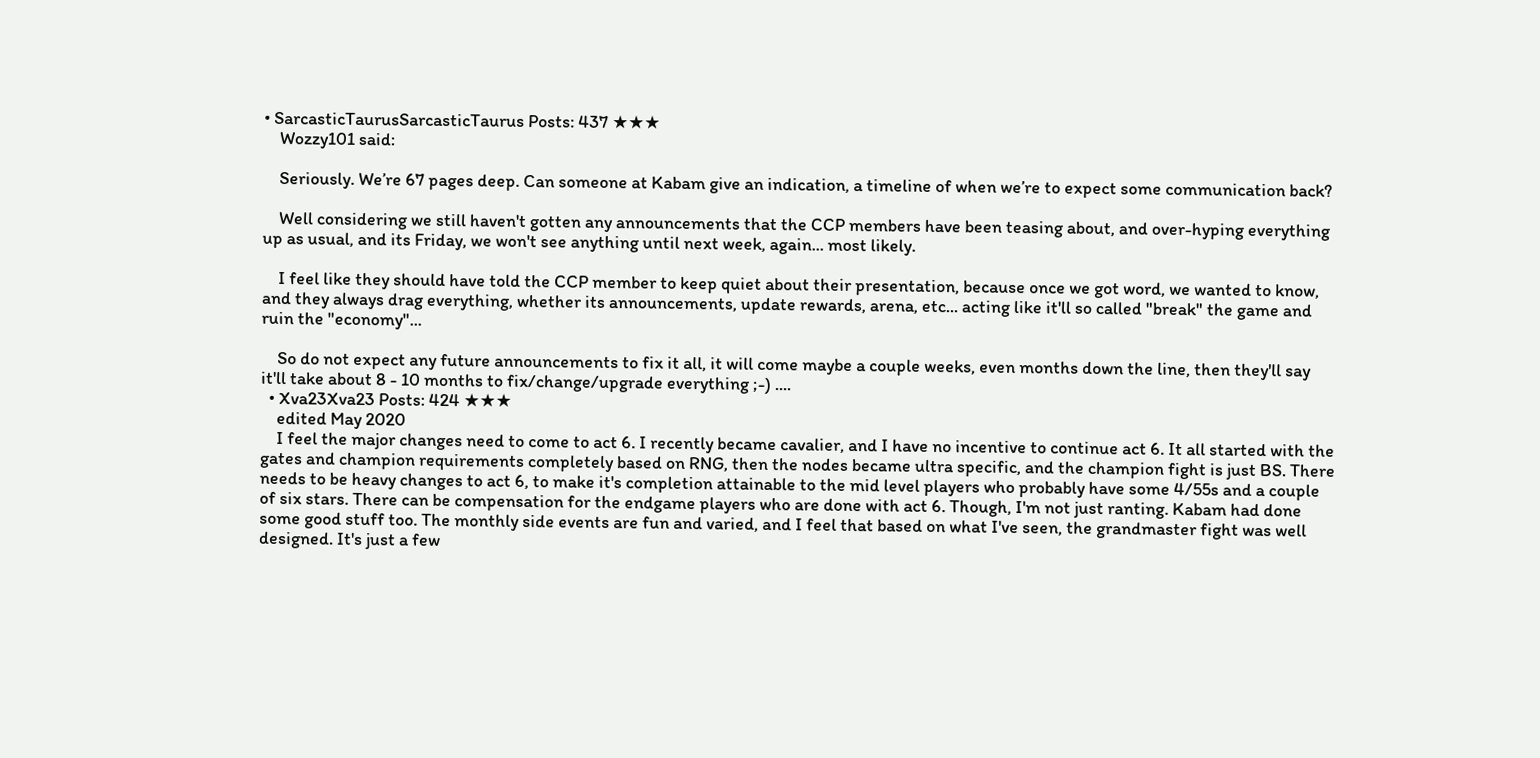• SarcasticTaurusSarcasticTaurus Posts: 437 ★★★
    Wozzy101 said:

    Seriously. We’re 67 pages deep. Can someone at Kabam give an indication, a timeline of when we’re to expect some communication back?

    Well considering we still haven't gotten any announcements that the CCP members have been teasing about, and over-hyping everything up as usual, and its Friday, we won't see anything until next week, again... most likely.

    I feel like they should have told the CCP member to keep quiet about their presentation, because once we got word, we wanted to know, and they always drag everything, whether its announcements, update rewards, arena, etc... acting like it'll so called "break" the game and ruin the "economy"...

    So do not expect any future announcements to fix it all, it will come maybe a couple weeks, even months down the line, then they'll say it'll take about 8 - 10 months to fix/change/upgrade everything ;-) ....
  • Xva23Xva23 Posts: 424 ★★★
    edited May 2020
    I feel the major changes need to come to act 6. I recently became cavalier, and I have no incentive to continue act 6. It all started with the gates and champion requirements completely based on RNG, then the nodes became ultra specific, and the champion fight is just BS. There needs to be heavy changes to act 6, to make it's completion attainable to the mid level players who probably have some 4/55s and a couple of six stars. There can be compensation for the endgame players who are done with act 6. Though, I'm not just ranting. Kabam had done some good stuff too. The monthly side events are fun and varied, and I feel that based on what I've seen, the grandmaster fight was well designed. It's just a few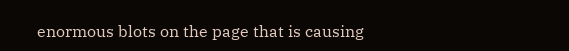enormous blots on the page that is causing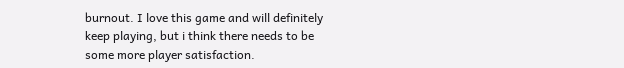burnout. I love this game and will definitely keep playing, but i think there needs to be some more player satisfaction.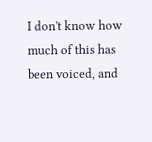I don't know how much of this has been voiced, and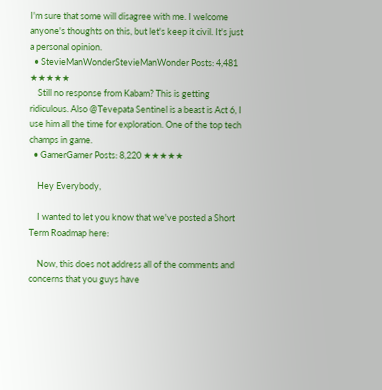I'm sure that some will disagree with me. I welcome anyone's thoughts on this, but let's keep it civil. It's just a personal opinion.
  • StevieManWonderStevieManWonder Posts: 4,481 ★★★★★
    Still no response from Kabam? This is getting ridiculous. Also @Tevepata Sentinel is a beast is Act 6, I use him all the time for exploration. One of the top tech champs in game.
  • GamerGamer Posts: 8,220 ★★★★★

    Hey Everybody,

    I wanted to let you know that we've posted a Short Term Roadmap here:

    Now, this does not address all of the comments and concerns that you guys have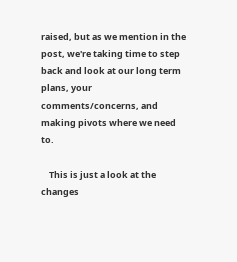raised, but as we mention in the post, we're taking time to step back and look at our long term plans, your comments/concerns, and making pivots where we need to.

    This is just a look at the changes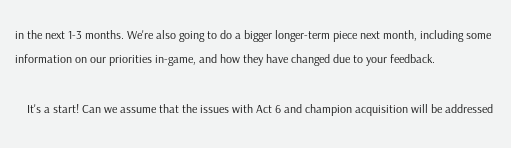in the next 1-3 months. We're also going to do a bigger longer-term piece next month, including some information on our priorities in-game, and how they have changed due to your feedback.

    It's a start! Can we assume that the issues with Act 6 and champion acquisition will be addressed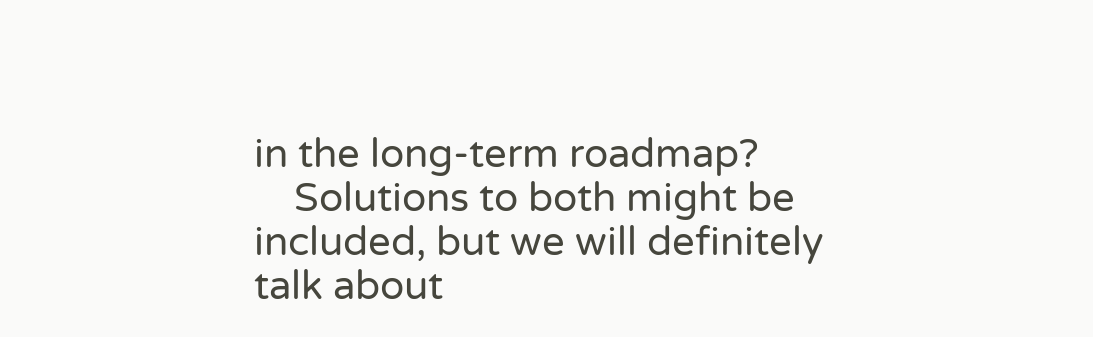in the long-term roadmap?
    Solutions to both might be included, but we will definitely talk about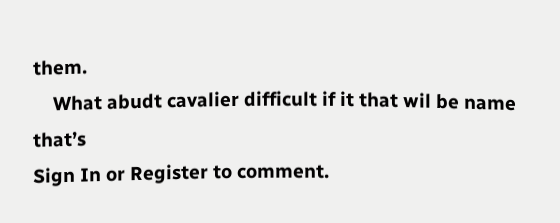them.
    What abudt cavalier difficult if it that wil be name that’s
Sign In or Register to comment.